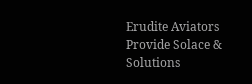Erudite Aviators Provide Solace & Solutions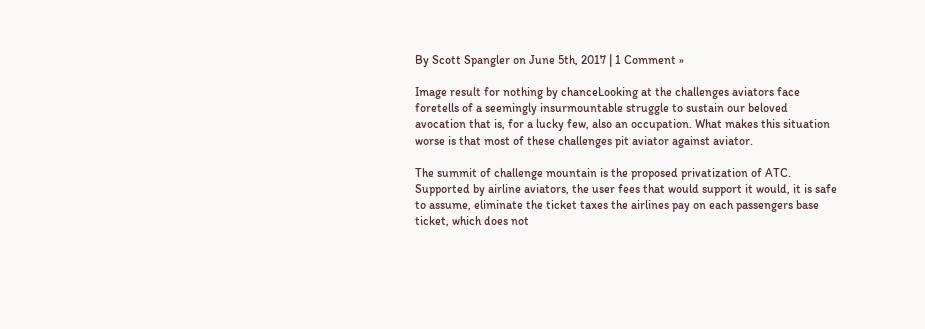By Scott Spangler on June 5th, 2017 | 1 Comment »

Image result for nothing by chanceLooking at the challenges aviators face foretells of a seemingly insurmountable struggle to sustain our beloved avocation that is, for a lucky few, also an occupation. What makes this situation worse is that most of these challenges pit aviator against aviator.

The summit of challenge mountain is the proposed privatization of ATC. Supported by airline aviators, the user fees that would support it would, it is safe to assume, eliminate the ticket taxes the airlines pay on each passengers base ticket, which does not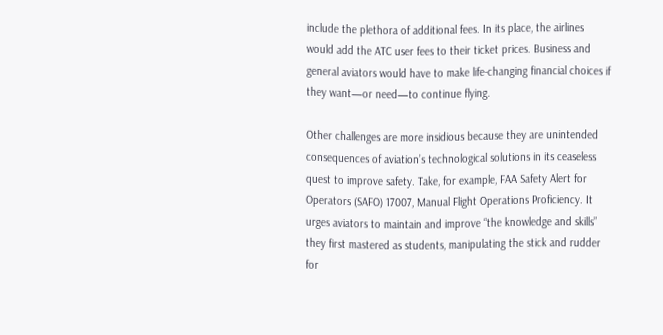include the plethora of additional fees. In its place, the airlines would add the ATC user fees to their ticket prices. Business and general aviators would have to make life-changing financial choices if they want—or need—to continue flying.

Other challenges are more insidious because they are unintended consequences of aviation’s technological solutions in its ceaseless quest to improve safety. Take, for example, FAA Safety Alert for Operators (SAFO) 17007, Manual Flight Operations Proficiency. It urges aviators to maintain and improve “the knowledge and skills” they first mastered as students, manipulating the stick and rudder for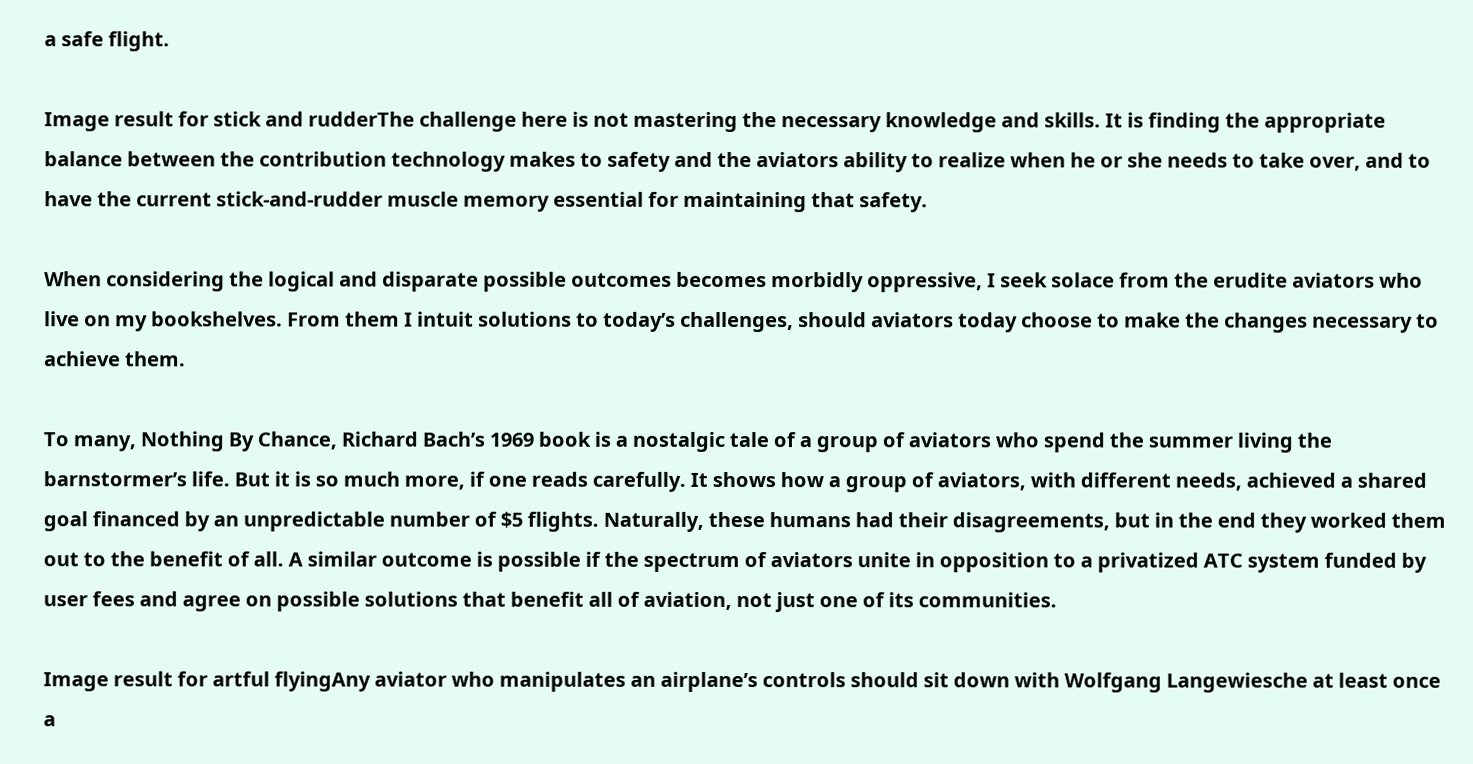a safe flight.

Image result for stick and rudderThe challenge here is not mastering the necessary knowledge and skills. It is finding the appropriate balance between the contribution technology makes to safety and the aviators ability to realize when he or she needs to take over, and to have the current stick-and-rudder muscle memory essential for maintaining that safety.

When considering the logical and disparate possible outcomes becomes morbidly oppressive, I seek solace from the erudite aviators who live on my bookshelves. From them I intuit solutions to today’s challenges, should aviators today choose to make the changes necessary to achieve them.

To many, Nothing By Chance, Richard Bach’s 1969 book is a nostalgic tale of a group of aviators who spend the summer living the barnstormer’s life. But it is so much more, if one reads carefully. It shows how a group of aviators, with different needs, achieved a shared goal financed by an unpredictable number of $5 flights. Naturally, these humans had their disagreements, but in the end they worked them out to the benefit of all. A similar outcome is possible if the spectrum of aviators unite in opposition to a privatized ATC system funded by user fees and agree on possible solutions that benefit all of aviation, not just one of its communities.

Image result for artful flyingAny aviator who manipulates an airplane’s controls should sit down with Wolfgang Langewiesche at least once a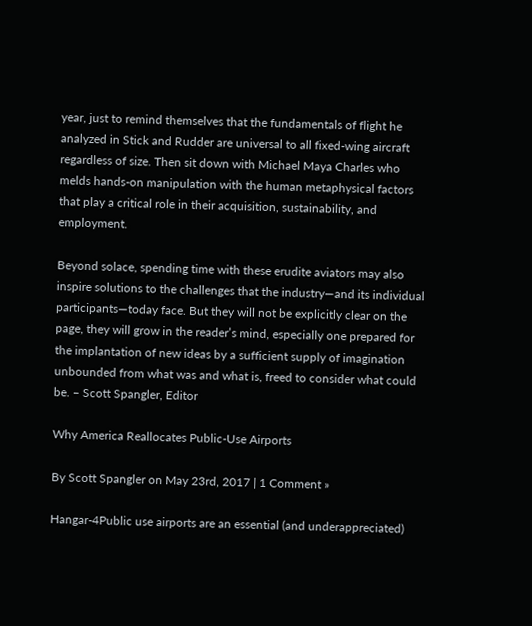year, just to remind themselves that the fundamentals of flight he analyzed in Stick and Rudder are universal to all fixed-wing aircraft regardless of size. Then sit down with Michael Maya Charles who melds hands-on manipulation with the human metaphysical factors that play a critical role in their acquisition, sustainability, and employment.

Beyond solace, spending time with these erudite aviators may also inspire solutions to the challenges that the industry—and its individual participants—today face. But they will not be explicitly clear on the page, they will grow in the reader’s mind, especially one prepared for the implantation of new ideas by a sufficient supply of imagination unbounded from what was and what is, freed to consider what could be. – Scott Spangler, Editor

Why America Reallocates Public-Use Airports

By Scott Spangler on May 23rd, 2017 | 1 Comment »

Hangar-4Public use airports are an essential (and underappreciated)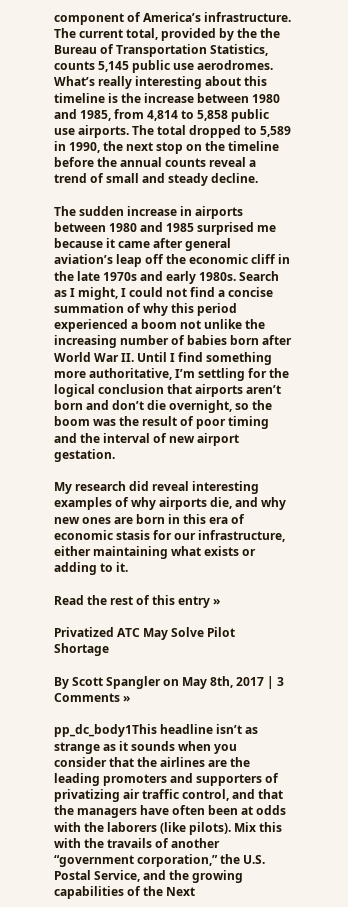component of America’s infrastructure. The current total, provided by the the Bureau of Transportation Statistics, counts 5,145 public use aerodromes. What’s really interesting about this timeline is the increase between 1980 and 1985, from 4,814 to 5,858 public use airports. The total dropped to 5,589 in 1990, the next stop on the timeline before the annual counts reveal a trend of small and steady decline.

The sudden increase in airports between 1980 and 1985 surprised me because it came after general aviation’s leap off the economic cliff in the late 1970s and early 1980s. Search as I might, I could not find a concise summation of why this period experienced a boom not unlike the increasing number of babies born after World War II. Until I find something more authoritative, I’m settling for the logical conclusion that airports aren’t born and don’t die overnight, so the boom was the result of poor timing and the interval of new airport gestation.

My research did reveal interesting examples of why airports die, and why new ones are born in this era of economic stasis for our infrastructure, either maintaining what exists or adding to it.

Read the rest of this entry »

Privatized ATC May Solve Pilot Shortage

By Scott Spangler on May 8th, 2017 | 3 Comments »

pp_dc_body1This headline isn’t as strange as it sounds when you consider that the airlines are the leading promoters and supporters of privatizing air traffic control, and that the managers have often been at odds with the laborers (like pilots). Mix this with the travails of another “government corporation,” the U.S. Postal Service, and the growing capabilities of the Next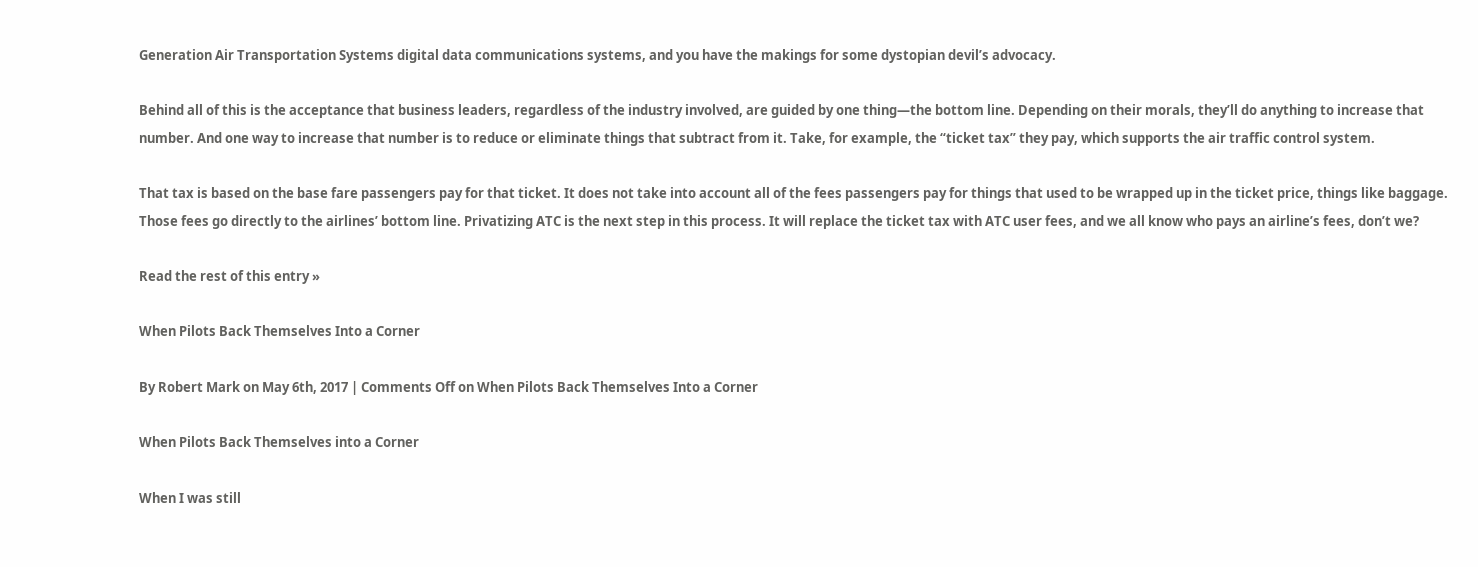Generation Air Transportation Systems digital data communications systems, and you have the makings for some dystopian devil’s advocacy.

Behind all of this is the acceptance that business leaders, regardless of the industry involved, are guided by one thing—the bottom line. Depending on their morals, they’ll do anything to increase that number. And one way to increase that number is to reduce or eliminate things that subtract from it. Take, for example, the “ticket tax” they pay, which supports the air traffic control system.

That tax is based on the base fare passengers pay for that ticket. It does not take into account all of the fees passengers pay for things that used to be wrapped up in the ticket price, things like baggage. Those fees go directly to the airlines’ bottom line. Privatizing ATC is the next step in this process. It will replace the ticket tax with ATC user fees, and we all know who pays an airline’s fees, don’t we?

Read the rest of this entry »

When Pilots Back Themselves Into a Corner

By Robert Mark on May 6th, 2017 | Comments Off on When Pilots Back Themselves Into a Corner

When Pilots Back Themselves into a Corner

When I was still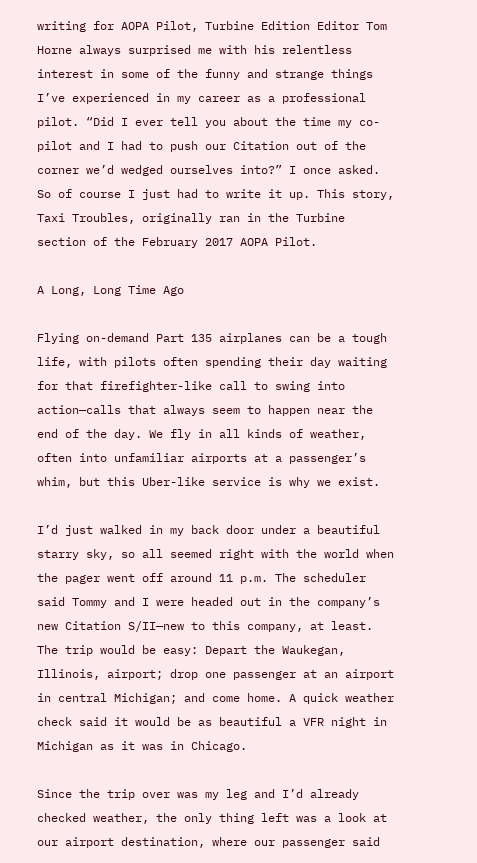writing for AOPA Pilot, Turbine Edition Editor Tom Horne always surprised me with his relentless interest in some of the funny and strange things I’ve experienced in my career as a professional pilot. “Did I ever tell you about the time my co-pilot and I had to push our Citation out of the corner we’d wedged ourselves into?” I once asked. So of course I just had to write it up. This story, Taxi Troubles, originally ran in the Turbine section of the February 2017 AOPA Pilot.

A Long, Long Time Ago

Flying on-demand Part 135 airplanes can be a tough life, with pilots often spending their day waiting for that firefighter-like call to swing into action—calls that always seem to happen near the end of the day. We fly in all kinds of weather, often into unfamiliar airports at a passenger’s whim, but this Uber-like service is why we exist.

I’d just walked in my back door under a beautiful starry sky, so all seemed right with the world when the pager went off around 11 p.m. The scheduler said Tommy and I were headed out in the company’s new Citation S/II—new to this company, at least. The trip would be easy: Depart the Waukegan, Illinois, airport; drop one passenger at an airport in central Michigan; and come home. A quick weather check said it would be as beautiful a VFR night in Michigan as it was in Chicago.

Since the trip over was my leg and I’d already checked weather, the only thing left was a look at our airport destination, where our passenger said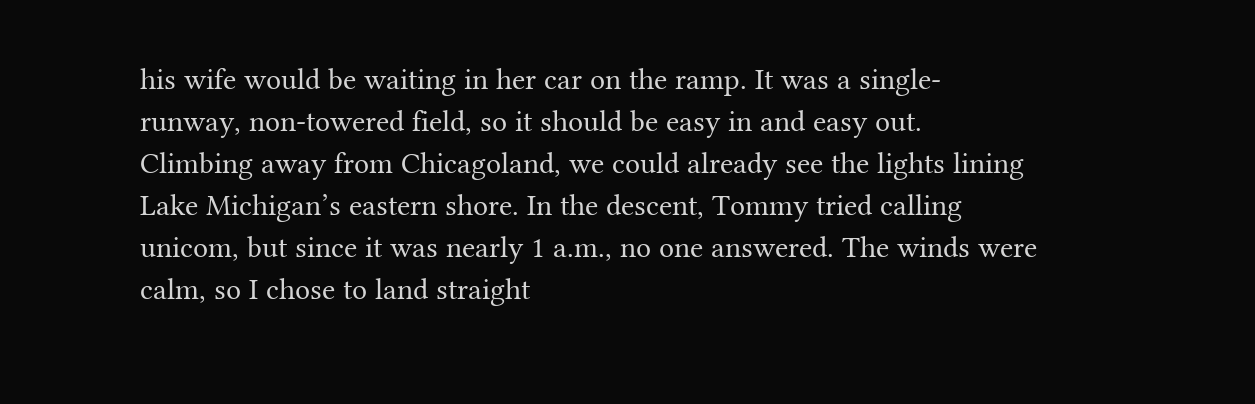his wife would be waiting in her car on the ramp. It was a single-runway, non-towered field, so it should be easy in and easy out. Climbing away from Chicagoland, we could already see the lights lining Lake Michigan’s eastern shore. In the descent, Tommy tried calling unicom, but since it was nearly 1 a.m., no one answered. The winds were calm, so I chose to land straight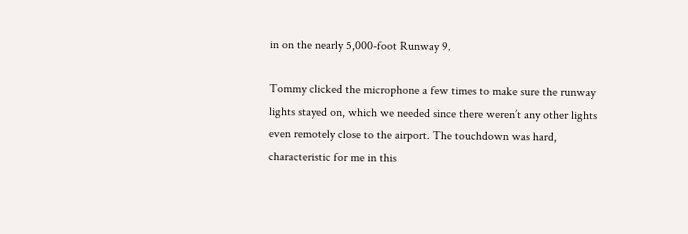in on the nearly 5,000-foot Runway 9.

Tommy clicked the microphone a few times to make sure the runway lights stayed on, which we needed since there weren’t any other lights even remotely close to the airport. The touchdown was hard, characteristic for me in this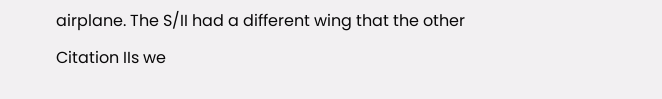airplane. The S/II had a different wing that the other Citation IIs we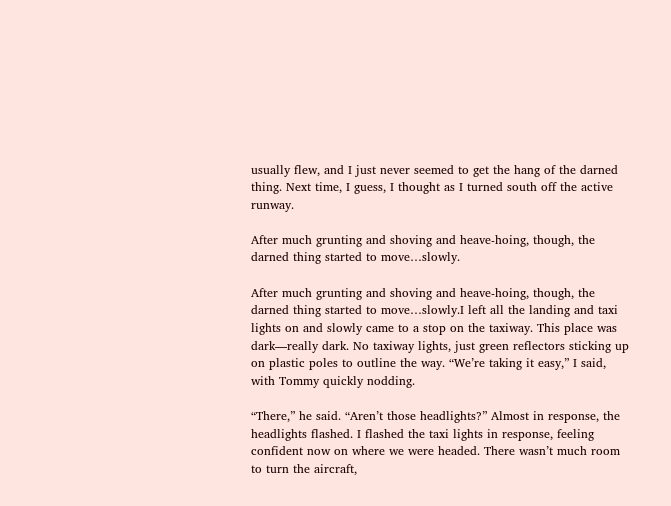usually flew, and I just never seemed to get the hang of the darned thing. Next time, I guess, I thought as I turned south off the active runway.

After much grunting and shoving and heave-hoing, though, the darned thing started to move…slowly.

After much grunting and shoving and heave-hoing, though, the darned thing started to move…slowly.I left all the landing and taxi lights on and slowly came to a stop on the taxiway. This place was dark—really dark. No taxiway lights, just green reflectors sticking up on plastic poles to outline the way. “We’re taking it easy,” I said, with Tommy quickly nodding.

“There,” he said. “Aren’t those headlights?” Almost in response, the headlights flashed. I flashed the taxi lights in response, feeling confident now on where we were headed. There wasn’t much room to turn the aircraft,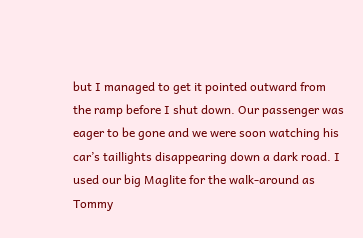but I managed to get it pointed outward from the ramp before I shut down. Our passenger was eager to be gone and we were soon watching his car’s taillights disappearing down a dark road. I used our big Maglite for the walk-around as Tommy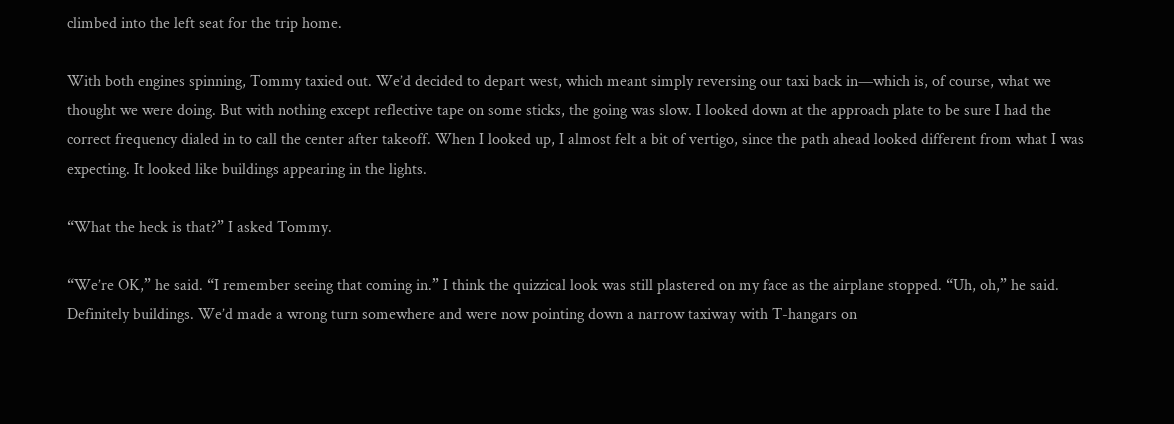climbed into the left seat for the trip home.

With both engines spinning, Tommy taxied out. We’d decided to depart west, which meant simply reversing our taxi back in—which is, of course, what we thought we were doing. But with nothing except reflective tape on some sticks, the going was slow. I looked down at the approach plate to be sure I had the correct frequency dialed in to call the center after takeoff. When I looked up, I almost felt a bit of vertigo, since the path ahead looked different from what I was expecting. It looked like buildings appearing in the lights.

“What the heck is that?” I asked Tommy.

“We’re OK,” he said. “I remember seeing that coming in.” I think the quizzical look was still plastered on my face as the airplane stopped. “Uh, oh,” he said. Definitely buildings. We’d made a wrong turn somewhere and were now pointing down a narrow taxiway with T-hangars on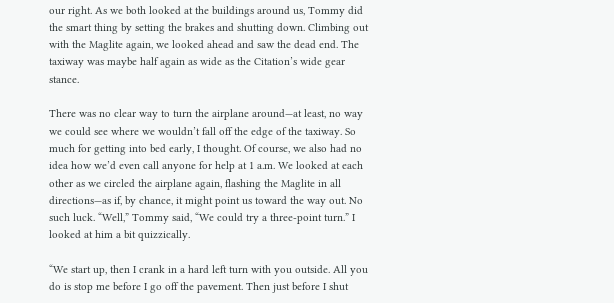our right. As we both looked at the buildings around us, Tommy did the smart thing by setting the brakes and shutting down. Climbing out with the Maglite again, we looked ahead and saw the dead end. The taxiway was maybe half again as wide as the Citation’s wide gear stance.

There was no clear way to turn the airplane around—at least, no way we could see where we wouldn’t fall off the edge of the taxiway. So much for getting into bed early, I thought. Of course, we also had no idea how we’d even call anyone for help at 1 a.m. We looked at each other as we circled the airplane again, flashing the Maglite in all directions—as if, by chance, it might point us toward the way out. No such luck. “Well,” Tommy said, “We could try a three-point turn.” I looked at him a bit quizzically.

“We start up, then I crank in a hard left turn with you outside. All you do is stop me before I go off the pavement. Then just before I shut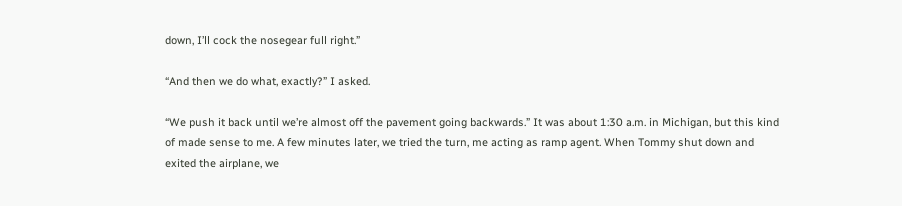down, I’ll cock the nosegear full right.”

“And then we do what, exactly?” I asked.

“We push it back until we’re almost off the pavement going backwards.” It was about 1:30 a.m. in Michigan, but this kind of made sense to me. A few minutes later, we tried the turn, me acting as ramp agent. When Tommy shut down and exited the airplane, we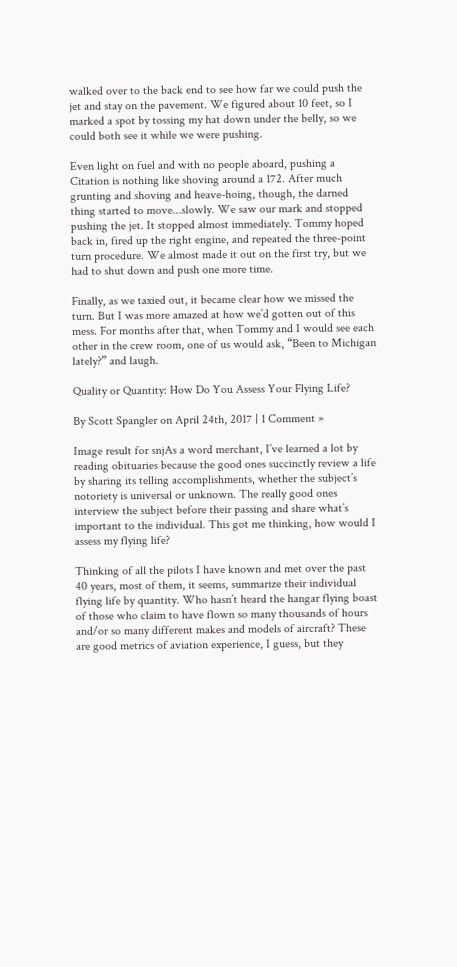walked over to the back end to see how far we could push the jet and stay on the pavement. We figured about 10 feet, so I marked a spot by tossing my hat down under the belly, so we could both see it while we were pushing.

Even light on fuel and with no people aboard, pushing a Citation is nothing like shoving around a 172. After much grunting and shoving and heave-hoing, though, the darned thing started to move…slowly. We saw our mark and stopped pushing the jet. It stopped almost immediately. Tommy hoped back in, fired up the right engine, and repeated the three-point turn procedure. We almost made it out on the first try, but we had to shut down and push one more time.

Finally, as we taxied out, it became clear how we missed the turn. But I was more amazed at how we’d gotten out of this mess. For months after that, when Tommy and I would see each other in the crew room, one of us would ask, “Been to Michigan lately?” and laugh.

Quality or Quantity: How Do You Assess Your Flying Life?

By Scott Spangler on April 24th, 2017 | 1 Comment »

Image result for snjAs a word merchant, I’ve learned a lot by reading obituaries because the good ones succinctly review a life by sharing its telling accomplishments, whether the subject’s notoriety is universal or unknown. The really good ones interview the subject before their passing and share what’s important to the individual. This got me thinking, how would I assess my flying life?

Thinking of all the pilots I have known and met over the past 40 years, most of them, it seems, summarize their individual flying life by quantity. Who hasn’t heard the hangar flying boast of those who claim to have flown so many thousands of hours and/or so many different makes and models of aircraft? These are good metrics of aviation experience, I guess, but they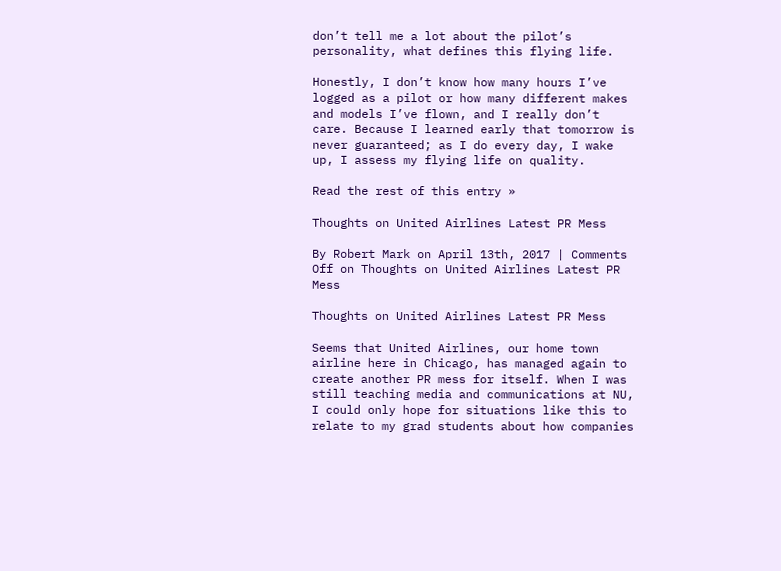don’t tell me a lot about the pilot’s personality, what defines this flying life.

Honestly, I don’t know how many hours I’ve logged as a pilot or how many different makes and models I’ve flown, and I really don’t care. Because I learned early that tomorrow is never guaranteed; as I do every day, I wake up, I assess my flying life on quality.

Read the rest of this entry »

Thoughts on United Airlines Latest PR Mess

By Robert Mark on April 13th, 2017 | Comments Off on Thoughts on United Airlines Latest PR Mess

Thoughts on United Airlines Latest PR Mess

Seems that United Airlines, our home town airline here in Chicago, has managed again to create another PR mess for itself. When I was still teaching media and communications at NU, I could only hope for situations like this to relate to my grad students about how companies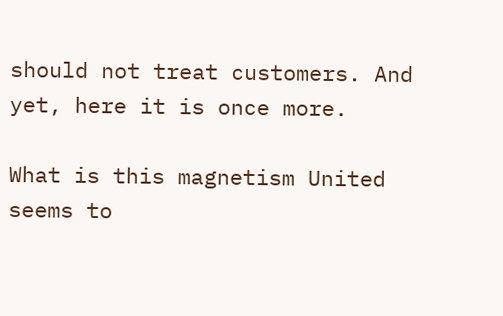should not treat customers. And yet, here it is once more.

What is this magnetism United seems to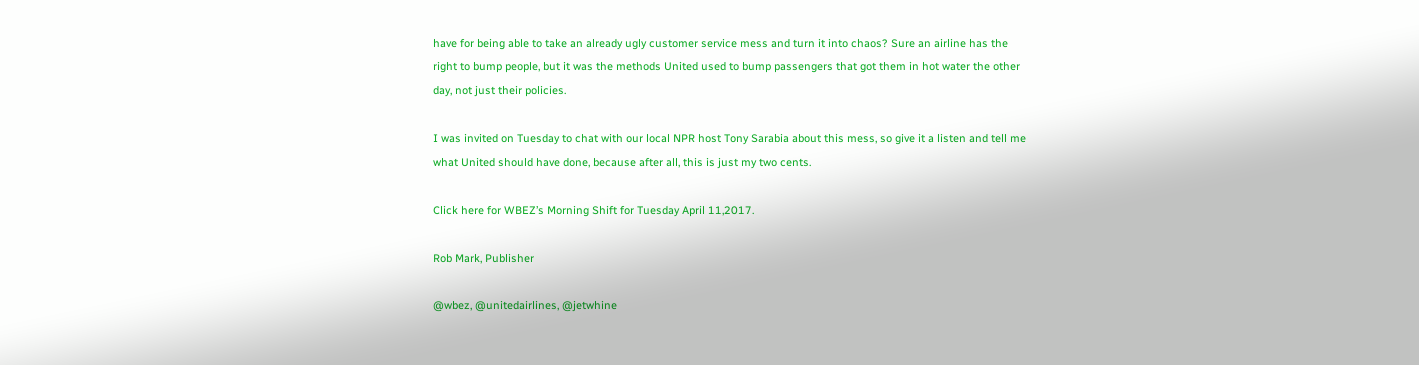have for being able to take an already ugly customer service mess and turn it into chaos? Sure an airline has the right to bump people, but it was the methods United used to bump passengers that got them in hot water the other day, not just their policies.

I was invited on Tuesday to chat with our local NPR host Tony Sarabia about this mess, so give it a listen and tell me what United should have done, because after all, this is just my two cents.

Click here for WBEZ’s Morning Shift for Tuesday April 11,2017.

Rob Mark, Publisher

@wbez, @unitedairlines, @jetwhine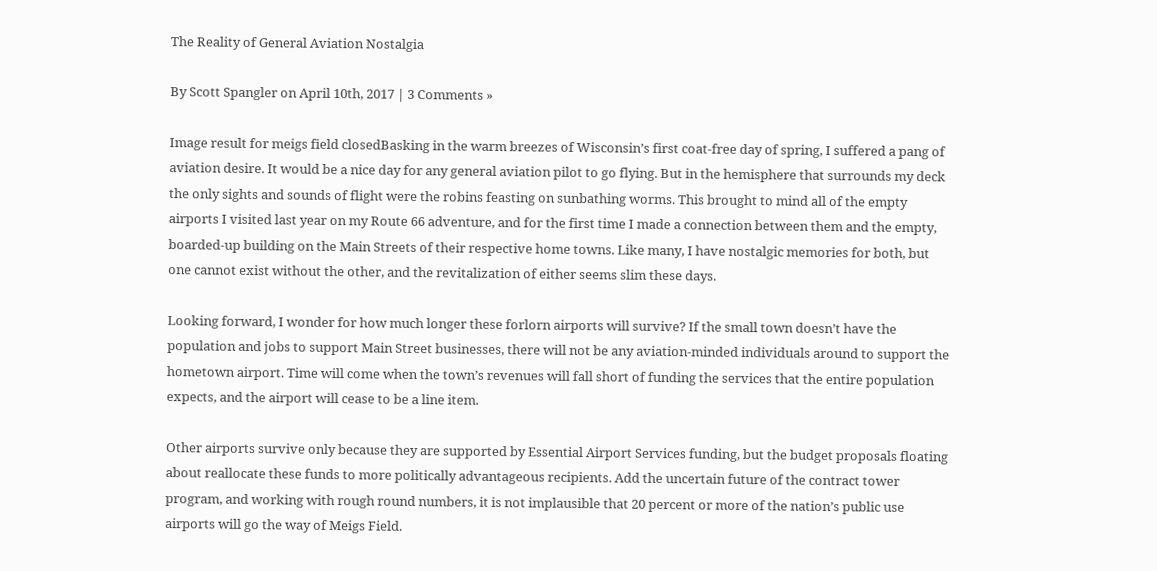The Reality of General Aviation Nostalgia

By Scott Spangler on April 10th, 2017 | 3 Comments »

Image result for meigs field closedBasking in the warm breezes of Wisconsin’s first coat-free day of spring, I suffered a pang of aviation desire. It would be a nice day for any general aviation pilot to go flying. But in the hemisphere that surrounds my deck the only sights and sounds of flight were the robins feasting on sunbathing worms. This brought to mind all of the empty airports I visited last year on my Route 66 adventure, and for the first time I made a connection between them and the empty, boarded-up building on the Main Streets of their respective home towns. Like many, I have nostalgic memories for both, but one cannot exist without the other, and the revitalization of either seems slim these days.

Looking forward, I wonder for how much longer these forlorn airports will survive? If the small town doesn’t have the population and jobs to support Main Street businesses, there will not be any aviation-minded individuals around to support the hometown airport. Time will come when the town’s revenues will fall short of funding the services that the entire population expects, and the airport will cease to be a line item.

Other airports survive only because they are supported by Essential Airport Services funding, but the budget proposals floating about reallocate these funds to more politically advantageous recipients. Add the uncertain future of the contract tower program, and working with rough round numbers, it is not implausible that 20 percent or more of the nation’s public use airports will go the way of Meigs Field.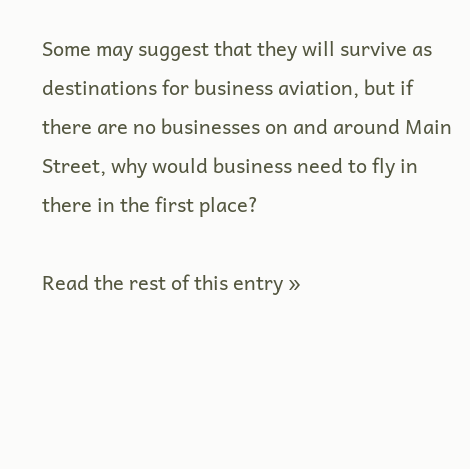Some may suggest that they will survive as destinations for business aviation, but if there are no businesses on and around Main Street, why would business need to fly in there in the first place?

Read the rest of this entry »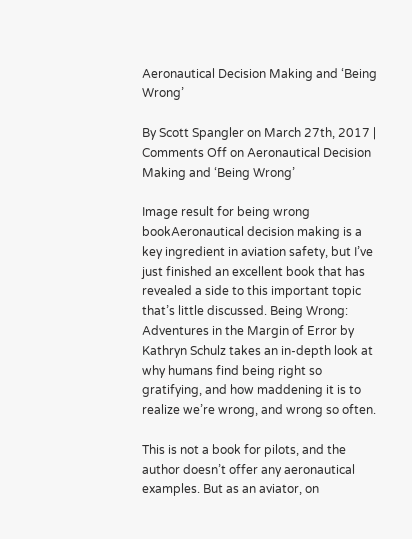Aeronautical Decision Making and ‘Being Wrong’

By Scott Spangler on March 27th, 2017 | Comments Off on Aeronautical Decision Making and ‘Being Wrong’

Image result for being wrong bookAeronautical decision making is a key ingredient in aviation safety, but I’ve just finished an excellent book that has revealed a side to this important topic that’s little discussed. Being Wrong: Adventures in the Margin of Error by Kathryn Schulz takes an in-depth look at why humans find being right so gratifying, and how maddening it is to realize we’re wrong, and wrong so often.

This is not a book for pilots, and the author doesn’t offer any aeronautical examples. But as an aviator, on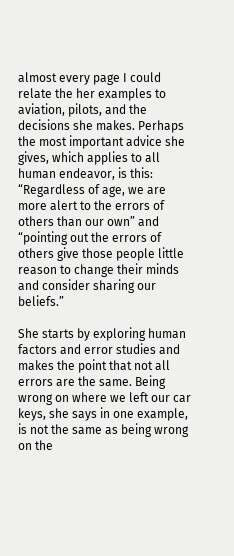almost every page I could relate the her examples to aviation, pilots, and the decisions she makes. Perhaps the most important advice she gives, which applies to all human endeavor, is this: “Regardless of age, we are more alert to the errors of others than our own” and “pointing out the errors of others give those people little reason to change their minds and consider sharing our beliefs.”

She starts by exploring human factors and error studies and makes the point that not all errors are the same. Being wrong on where we left our car keys, she says in one example, is not the same as being wrong on the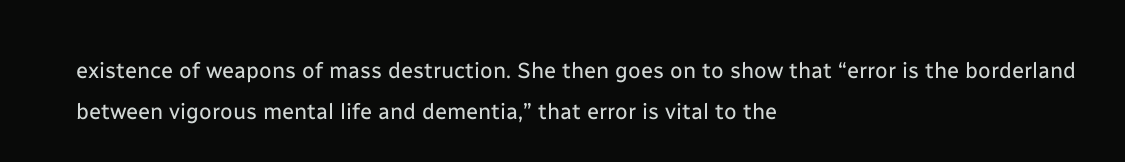existence of weapons of mass destruction. She then goes on to show that “error is the borderland between vigorous mental life and dementia,” that error is vital to the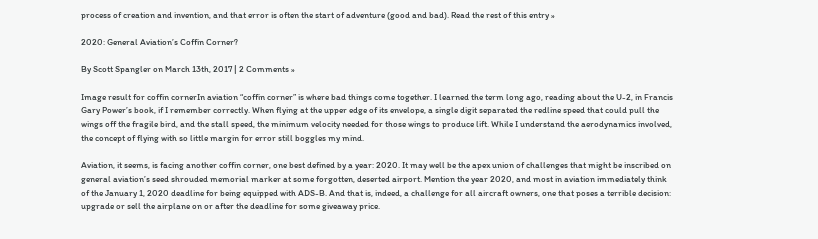process of creation and invention, and that error is often the start of adventure (good and bad). Read the rest of this entry »

2020: General Aviation’s Coffin Corner?

By Scott Spangler on March 13th, 2017 | 2 Comments »

Image result for coffin cornerIn aviation “coffin corner” is where bad things come together. I learned the term long ago, reading about the U-2, in Francis Gary Power’s book, if I remember correctly. When flying at the upper edge of its envelope, a single digit separated the redline speed that could pull the wings off the fragile bird, and the stall speed, the minimum velocity needed for those wings to produce lift. While I understand the aerodynamics involved, the concept of flying with so little margin for error still boggles my mind.

Aviation, it seems, is facing another coffin corner, one best defined by a year: 2020. It may well be the apex union of challenges that might be inscribed on general aviation’s seed shrouded memorial marker at some forgotten, deserted airport. Mention the year 2020, and most in aviation immediately think of the January 1, 2020 deadline for being equipped with ADS-B. And that is, indeed, a challenge for all aircraft owners, one that poses a terrible decision: upgrade or sell the airplane on or after the deadline for some giveaway price.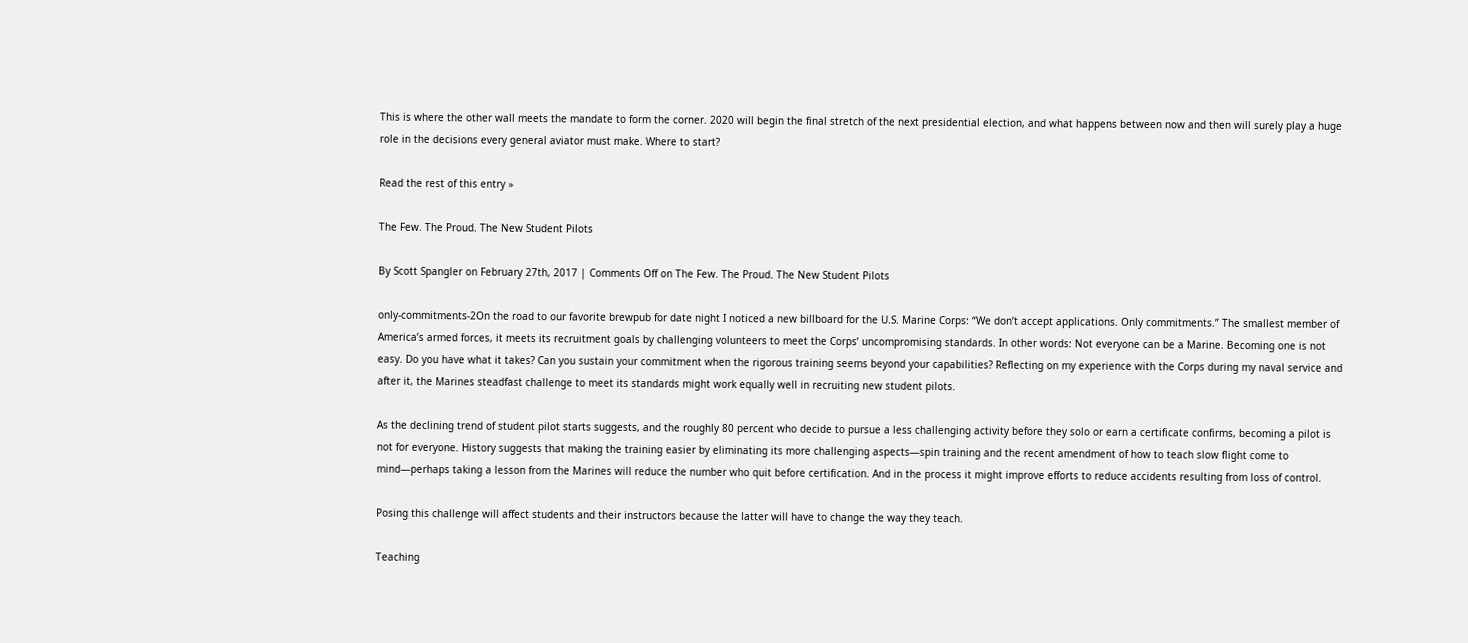This is where the other wall meets the mandate to form the corner. 2020 will begin the final stretch of the next presidential election, and what happens between now and then will surely play a huge role in the decisions every general aviator must make. Where to start?

Read the rest of this entry »

The Few. The Proud. The New Student Pilots

By Scott Spangler on February 27th, 2017 | Comments Off on The Few. The Proud. The New Student Pilots

only-commitments-2On the road to our favorite brewpub for date night I noticed a new billboard for the U.S. Marine Corps: “We don’t accept applications. Only commitments.” The smallest member of America’s armed forces, it meets its recruitment goals by challenging volunteers to meet the Corps’ uncompromising standards. In other words: Not everyone can be a Marine. Becoming one is not easy. Do you have what it takes? Can you sustain your commitment when the rigorous training seems beyond your capabilities? Reflecting on my experience with the Corps during my naval service and after it, the Marines steadfast challenge to meet its standards might work equally well in recruiting new student pilots.

As the declining trend of student pilot starts suggests, and the roughly 80 percent who decide to pursue a less challenging activity before they solo or earn a certificate confirms, becoming a pilot is not for everyone. History suggests that making the training easier by eliminating its more challenging aspects—spin training and the recent amendment of how to teach slow flight come to mind—perhaps taking a lesson from the Marines will reduce the number who quit before certification. And in the process it might improve efforts to reduce accidents resulting from loss of control.

Posing this challenge will affect students and their instructors because the latter will have to change the way they teach.

Teaching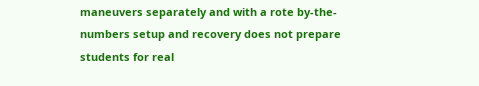maneuvers separately and with a rote by-the-numbers setup and recovery does not prepare students for real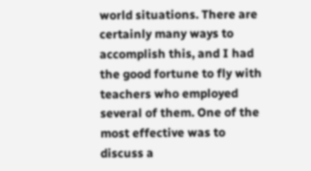world situations. There are certainly many ways to accomplish this, and I had the good fortune to fly with teachers who employed several of them. One of the most effective was to discuss a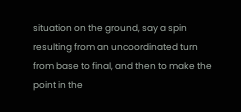situation on the ground, say a spin resulting from an uncoordinated turn from base to final, and then to make the point in the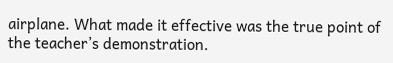airplane. What made it effective was the true point of the teacher’s demonstration.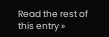Read the rest of this entry »